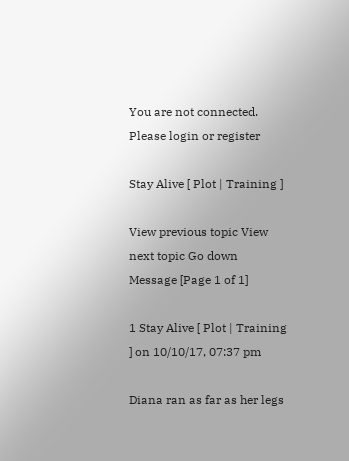You are not connected. Please login or register

Stay Alive [ Plot | Training ]

View previous topic View next topic Go down  Message [Page 1 of 1]

1 Stay Alive [ Plot | Training ] on 10/10/17, 07:37 pm

Diana ran as far as her legs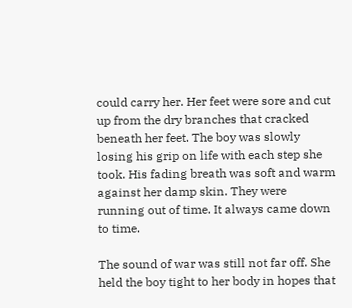could carry her. Her feet were sore and cut up from the dry branches that cracked beneath her feet. The boy was slowly losing his grip on life with each step she took. His fading breath was soft and warm against her damp skin. They were running out of time. It always came down to time.

The sound of war was still not far off. She held the boy tight to her body in hopes that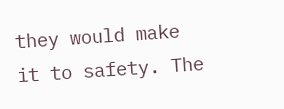they would make it to safety. The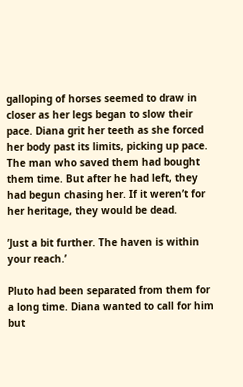galloping of horses seemed to draw in closer as her legs began to slow their pace. Diana grit her teeth as she forced her body past its limits, picking up pace. The man who saved them had bought them time. But after he had left, they had begun chasing her. If it weren’t for her heritage, they would be dead.

’Just a bit further. The haven is within your reach.’

Pluto had been separated from them for a long time. Diana wanted to call for him but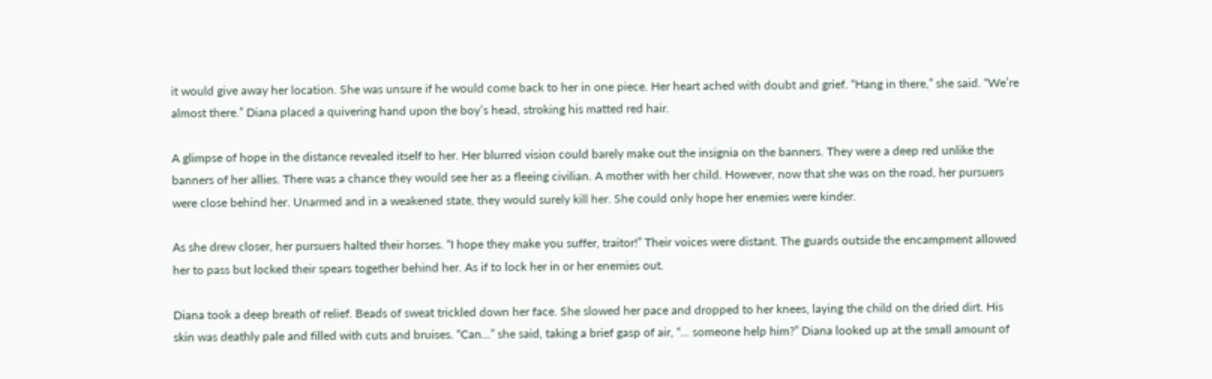it would give away her location. She was unsure if he would come back to her in one piece. Her heart ached with doubt and grief. “Hang in there,” she said. “We’re almost there.” Diana placed a quivering hand upon the boy’s head, stroking his matted red hair.

A glimpse of hope in the distance revealed itself to her. Her blurred vision could barely make out the insignia on the banners. They were a deep red unlike the banners of her allies. There was a chance they would see her as a fleeing civilian. A mother with her child. However, now that she was on the road, her pursuers were close behind her. Unarmed and in a weakened state, they would surely kill her. She could only hope her enemies were kinder.

As she drew closer, her pursuers halted their horses. “I hope they make you suffer, traitor!” Their voices were distant. The guards outside the encampment allowed her to pass but locked their spears together behind her. As if to lock her in or her enemies out.

Diana took a deep breath of relief. Beads of sweat trickled down her face. She slowed her pace and dropped to her knees, laying the child on the dried dirt. His skin was deathly pale and filled with cuts and bruises. “Can...” she said, taking a brief gasp of air, “... someone help him?” Diana looked up at the small amount of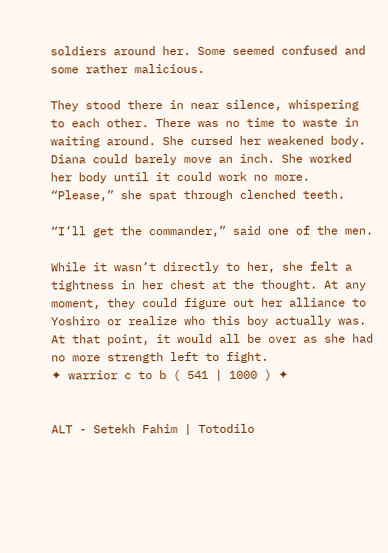soldiers around her. Some seemed confused and some rather malicious.

They stood there in near silence, whispering to each other. There was no time to waste in waiting around. She cursed her weakened body. Diana could barely move an inch. She worked her body until it could work no more. “Please,” she spat through clenched teeth.

“I’ll get the commander,” said one of the men.

While it wasn’t directly to her, she felt a tightness in her chest at the thought. At any moment, they could figure out her alliance to Yoshiro or realize who this boy actually was. At that point, it would all be over as she had no more strength left to fight.
✦ warrior c to b ( 541 | 1000 ) ✦


ALT - Setekh Fahim | Totodilo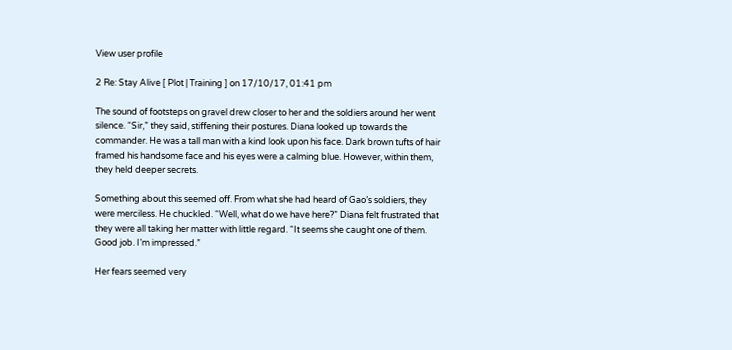View user profile

2 Re: Stay Alive [ Plot | Training ] on 17/10/17, 01:41 pm

The sound of footsteps on gravel drew closer to her and the soldiers around her went silence. “Sir,” they said, stiffening their postures. Diana looked up towards the commander. He was a tall man with a kind look upon his face. Dark brown tufts of hair framed his handsome face and his eyes were a calming blue. However, within them, they held deeper secrets.

Something about this seemed off. From what she had heard of Gao’s soldiers, they were merciless. He chuckled. “Well, what do we have here?” Diana felt frustrated that they were all taking her matter with little regard. “It seems she caught one of them. Good job. I’m impressed.”

Her fears seemed very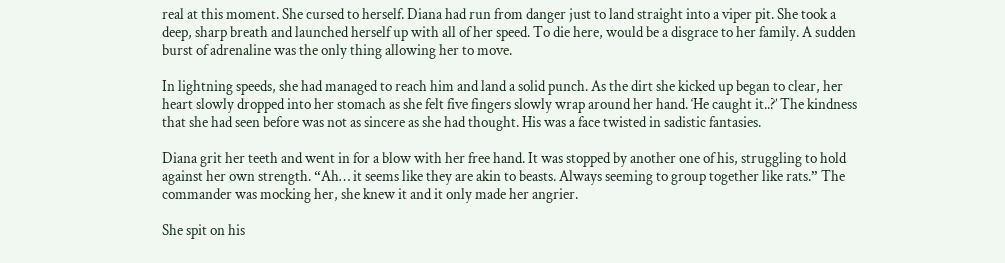real at this moment. She cursed to herself. Diana had run from danger just to land straight into a viper pit. She took a deep, sharp breath and launched herself up with all of her speed. To die here, would be a disgrace to her family. A sudden burst of adrenaline was the only thing allowing her to move.

In lightning speeds, she had managed to reach him and land a solid punch. As the dirt she kicked up began to clear, her heart slowly dropped into her stomach as she felt five fingers slowly wrap around her hand. ‘He caught it..?’ The kindness that she had seen before was not as sincere as she had thought. His was a face twisted in sadistic fantasies.

Diana grit her teeth and went in for a blow with her free hand. It was stopped by another one of his, struggling to hold against her own strength. “Ah… it seems like they are akin to beasts. Always seeming to group together like rats.” The commander was mocking her, she knew it and it only made her angrier.

She spit on his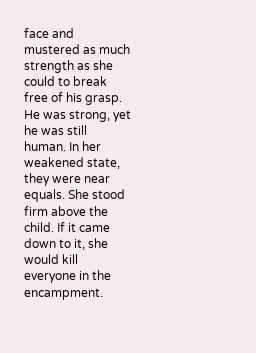face and mustered as much strength as she could to break free of his grasp. He was strong, yet he was still human. In her weakened state, they were near equals. She stood firm above the child. If it came down to it, she would kill everyone in the encampment.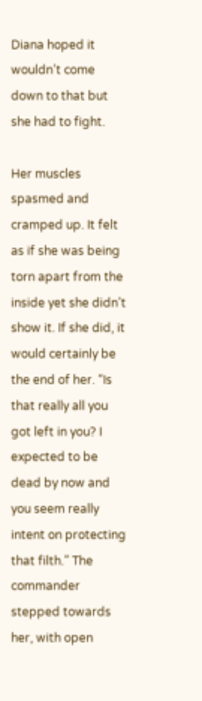Diana hoped it wouldn’t come down to that but she had to fight.

Her muscles spasmed and cramped up. It felt as if she was being torn apart from the inside yet she didn’t show it. If she did, it would certainly be the end of her. “Is that really all you got left in you? I expected to be dead by now and you seem really intent on protecting that filth.” The commander stepped towards her, with open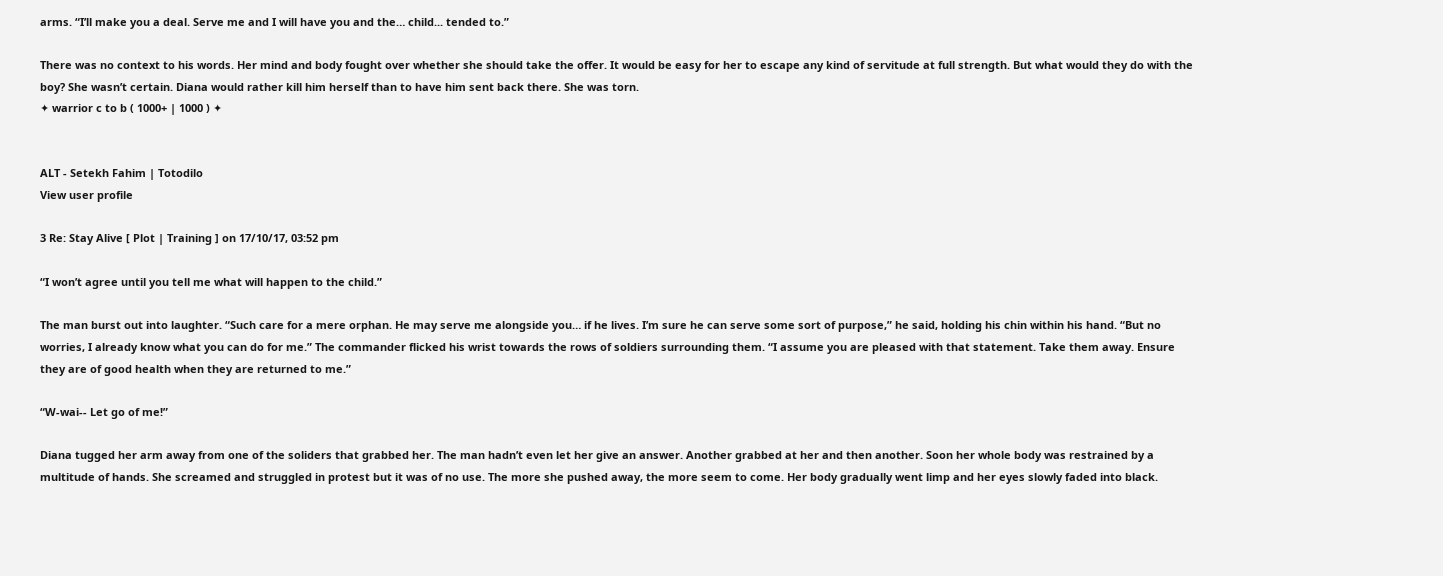arms. “I’ll make you a deal. Serve me and I will have you and the… child... tended to.”

There was no context to his words. Her mind and body fought over whether she should take the offer. It would be easy for her to escape any kind of servitude at full strength. But what would they do with the boy? She wasn’t certain. Diana would rather kill him herself than to have him sent back there. She was torn.
✦ warrior c to b ( 1000+ | 1000 ) ✦


ALT - Setekh Fahim | Totodilo
View user profile

3 Re: Stay Alive [ Plot | Training ] on 17/10/17, 03:52 pm

“I won’t agree until you tell me what will happen to the child.”

The man burst out into laughter. “Such care for a mere orphan. He may serve me alongside you… if he lives. I’m sure he can serve some sort of purpose,” he said, holding his chin within his hand. “But no worries, I already know what you can do for me.” The commander flicked his wrist towards the rows of soldiers surrounding them. “I assume you are pleased with that statement. Take them away. Ensure they are of good health when they are returned to me.”

“W-wai-- Let go of me!”

Diana tugged her arm away from one of the soliders that grabbed her. The man hadn’t even let her give an answer. Another grabbed at her and then another. Soon her whole body was restrained by a multitude of hands. She screamed and struggled in protest but it was of no use. The more she pushed away, the more seem to come. Her body gradually went limp and her eyes slowly faded into black.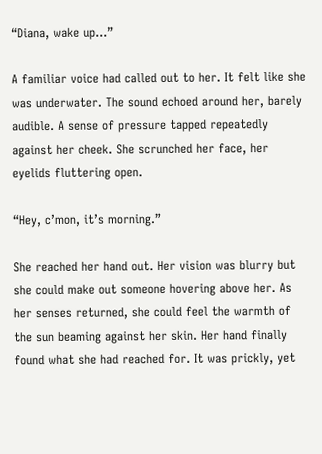“Diana, wake up…”

A familiar voice had called out to her. It felt like she was underwater. The sound echoed around her, barely audible. A sense of pressure tapped repeatedly against her cheek. She scrunched her face, her eyelids fluttering open.

“Hey, c’mon, it’s morning.”

She reached her hand out. Her vision was blurry but she could make out someone hovering above her. As her senses returned, she could feel the warmth of the sun beaming against her skin. Her hand finally found what she had reached for. It was prickly, yet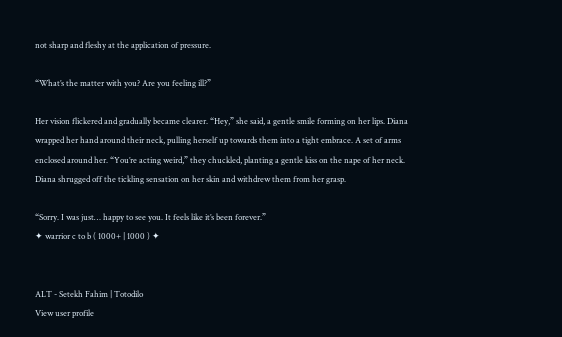not sharp and fleshy at the application of pressure.

“What’s the matter with you? Are you feeling ill?”

Her vision flickered and gradually became clearer. “Hey,” she said, a gentle smile forming on her lips. Diana wrapped her hand around their neck, pulling herself up towards them into a tight embrace. A set of arms enclosed around her. “You’re acting weird,” they chuckled, planting a gentle kiss on the nape of her neck. Diana shrugged off the tickling sensation on her skin and withdrew them from her grasp.

“Sorry. I was just… happy to see you. It feels like it’s been forever.”
✦ warrior c to b ( 1000+ | 1000 ) ✦


ALT - Setekh Fahim | Totodilo
View user profile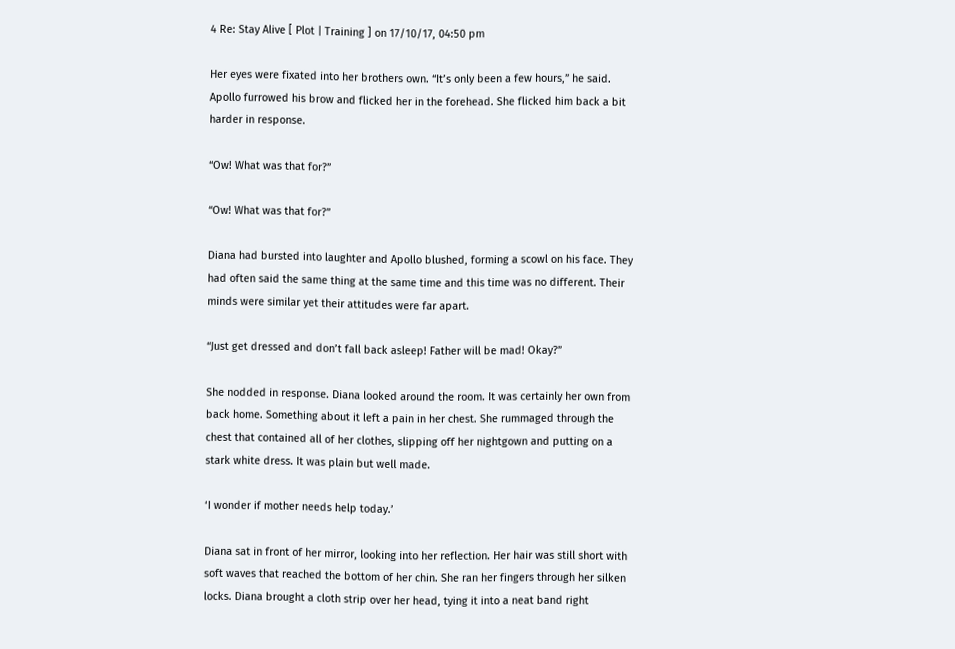4 Re: Stay Alive [ Plot | Training ] on 17/10/17, 04:50 pm

Her eyes were fixated into her brothers own. “It’s only been a few hours,” he said. Apollo furrowed his brow and flicked her in the forehead. She flicked him back a bit harder in response.

“Ow! What was that for?”

“Ow! What was that for?”

Diana had bursted into laughter and Apollo blushed, forming a scowl on his face. They had often said the same thing at the same time and this time was no different. Their minds were similar yet their attitudes were far apart.

“Just get dressed and don’t fall back asleep! Father will be mad! Okay?”

She nodded in response. Diana looked around the room. It was certainly her own from back home. Something about it left a pain in her chest. She rummaged through the chest that contained all of her clothes, slipping off her nightgown and putting on a stark white dress. It was plain but well made.

‘I wonder if mother needs help today.’

Diana sat in front of her mirror, looking into her reflection. Her hair was still short with soft waves that reached the bottom of her chin. She ran her fingers through her silken locks. Diana brought a cloth strip over her head, tying it into a neat band right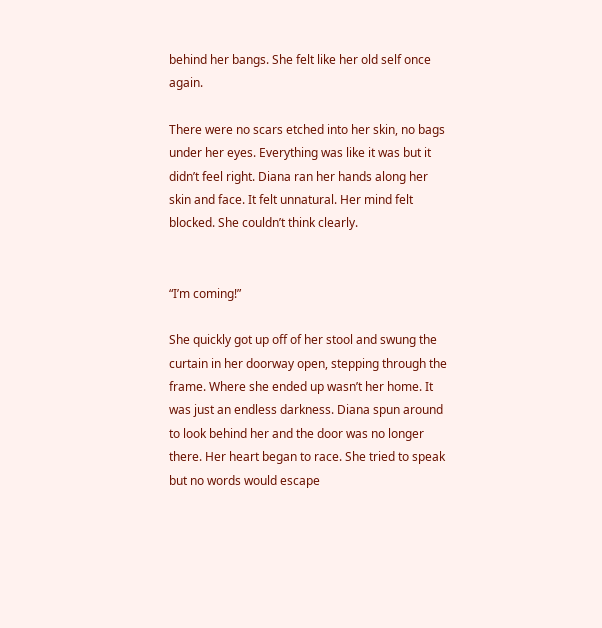behind her bangs. She felt like her old self once again.

There were no scars etched into her skin, no bags under her eyes. Everything was like it was but it didn’t feel right. Diana ran her hands along her skin and face. It felt unnatural. Her mind felt blocked. She couldn’t think clearly.


“I’m coming!”

She quickly got up off of her stool and swung the curtain in her doorway open, stepping through the frame. Where she ended up wasn’t her home. It was just an endless darkness. Diana spun around to look behind her and the door was no longer there. Her heart began to race. She tried to speak but no words would escape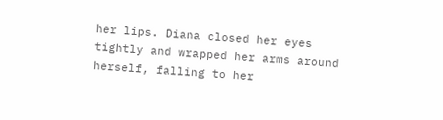her lips. Diana closed her eyes tightly and wrapped her arms around herself, falling to her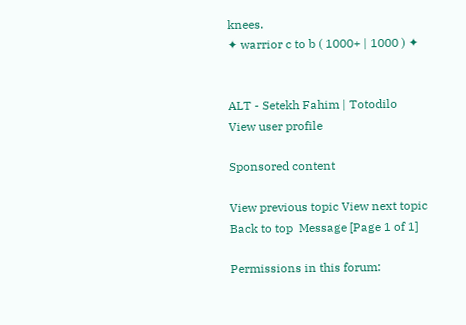knees.
✦ warrior c to b ( 1000+ | 1000 ) ✦


ALT - Setekh Fahim | Totodilo
View user profile

Sponsored content

View previous topic View next topic Back to top  Message [Page 1 of 1]

Permissions in this forum: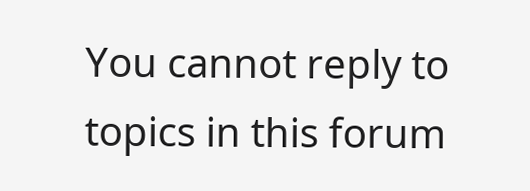You cannot reply to topics in this forum